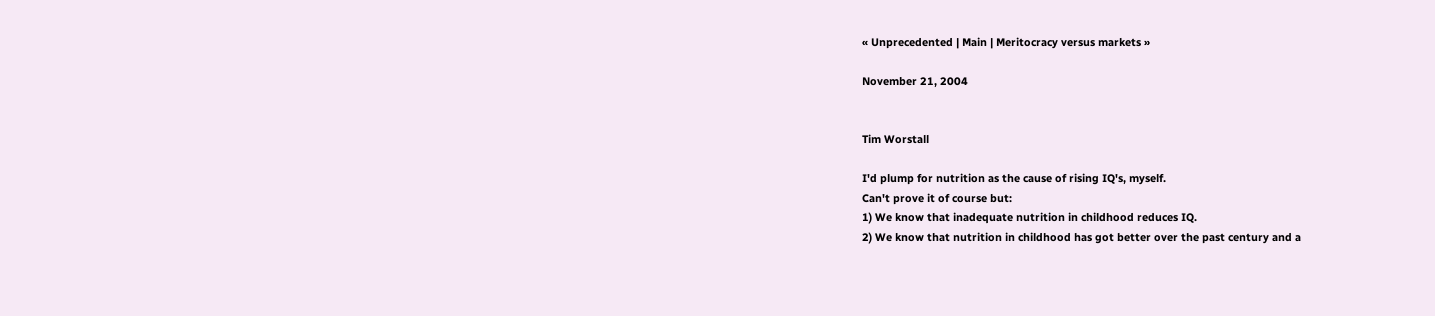« Unprecedented | Main | Meritocracy versus markets »

November 21, 2004


Tim Worstall

I'd plump for nutrition as the cause of rising IQ's, myself.
Can't prove it of course but:
1) We know that inadequate nutrition in childhood reduces IQ.
2) We know that nutrition in childhood has got better over the past century and a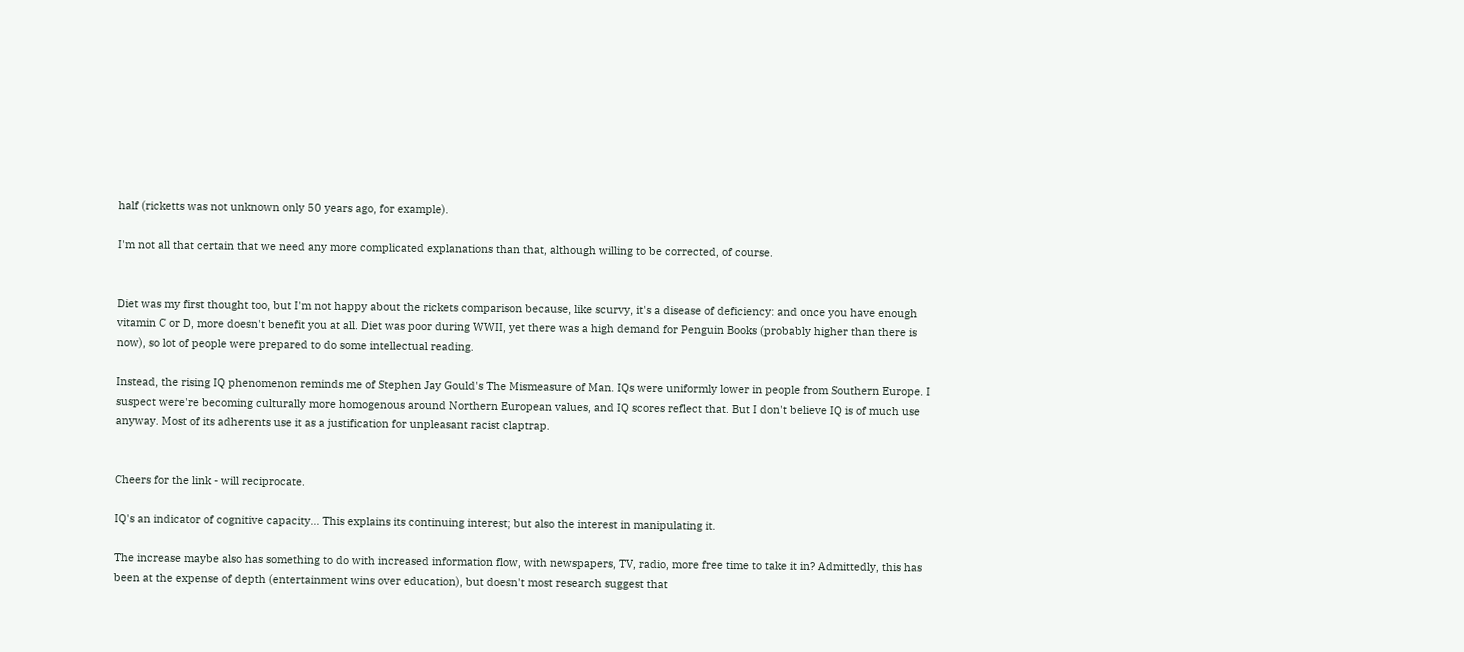half (ricketts was not unknown only 50 years ago, for example).

I'm not all that certain that we need any more complicated explanations than that, although willing to be corrected, of course.


Diet was my first thought too, but I'm not happy about the rickets comparison because, like scurvy, it's a disease of deficiency: and once you have enough vitamin C or D, more doesn't benefit you at all. Diet was poor during WWII, yet there was a high demand for Penguin Books (probably higher than there is now), so lot of people were prepared to do some intellectual reading.

Instead, the rising IQ phenomenon reminds me of Stephen Jay Gould's The Mismeasure of Man. IQs were uniformly lower in people from Southern Europe. I suspect were're becoming culturally more homogenous around Northern European values, and IQ scores reflect that. But I don't believe IQ is of much use anyway. Most of its adherents use it as a justification for unpleasant racist claptrap.


Cheers for the link - will reciprocate.

IQ's an indicator of cognitive capacity... This explains its continuing interest; but also the interest in manipulating it.

The increase maybe also has something to do with increased information flow, with newspapers, TV, radio, more free time to take it in? Admittedly, this has been at the expense of depth (entertainment wins over education), but doesn't most research suggest that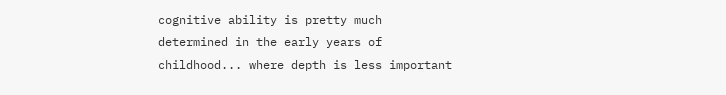cognitive ability is pretty much determined in the early years of childhood... where depth is less important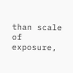than scale of exposure,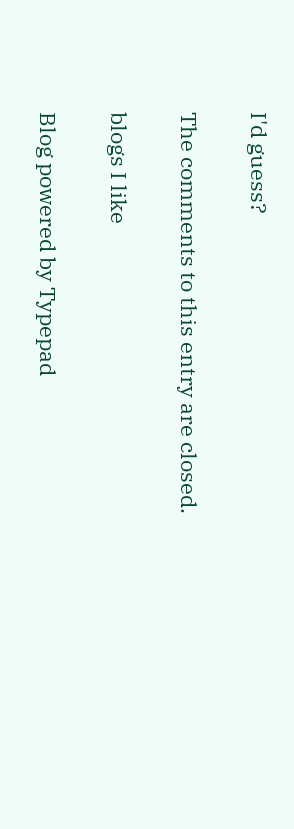I'd guess?

The comments to this entry are closed.

blogs I like

Blog powered by Typepad